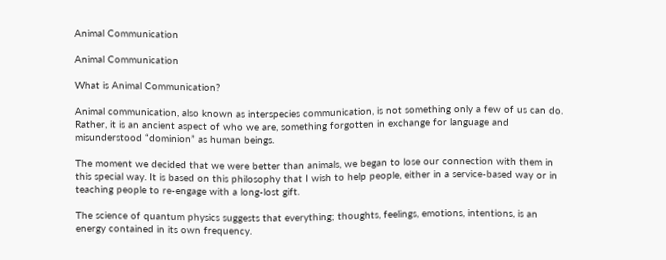Animal Communication

Animal Communication

What is Animal Communication?

Animal communication, also known as interspecies communication, is not something only a few of us can do. Rather, it is an ancient aspect of who we are, something forgotten in exchange for language and misunderstood “dominion” as human beings.

The moment we decided that we were better than animals, we began to lose our connection with them in this special way. It is based on this philosophy that I wish to help people, either in a service-based way or in teaching people to re-engage with a long-lost gift.

The science of quantum physics suggests that everything; thoughts, feelings, emotions, intentions, is an energy contained in its own frequency.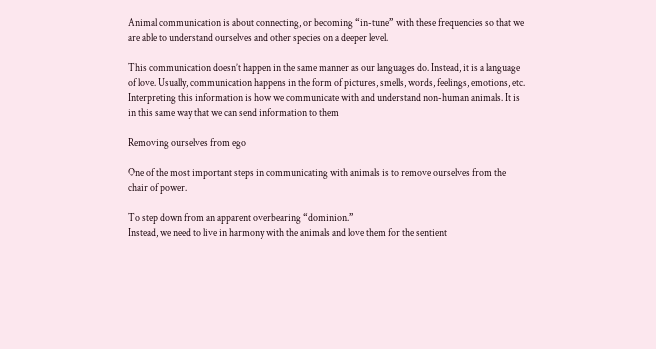Animal communication is about connecting, or becoming “in-tune” with these frequencies so that we are able to understand ourselves and other species on a deeper level.

This communication doesn’t happen in the same manner as our languages do. Instead, it is a language of love. Usually, communication happens in the form of pictures, smells, words, feelings, emotions, etc. Interpreting this information is how we communicate with and understand non-human animals. It is in this same way that we can send information to them

Removing ourselves from ego

One of the most important steps in communicating with animals is to remove ourselves from the chair of power.

To step down from an apparent overbearing “dominion.”
Instead, we need to live in harmony with the animals and love them for the sentient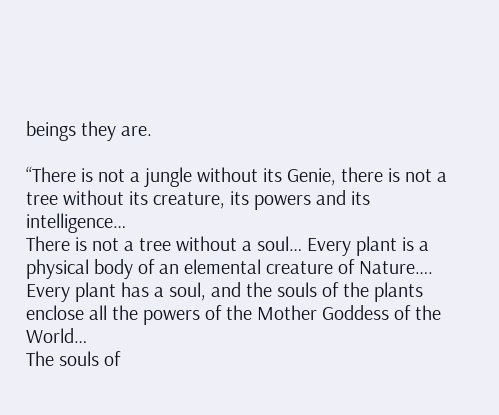beings they are.

“There is not a jungle without its Genie, there is not a tree without its creature, its powers and its intelligence…
There is not a tree without a soul… Every plant is a physical body of an elemental creature of Nature….
Every plant has a soul, and the souls of the plants enclose all the powers of the Mother Goddess of the World…
The souls of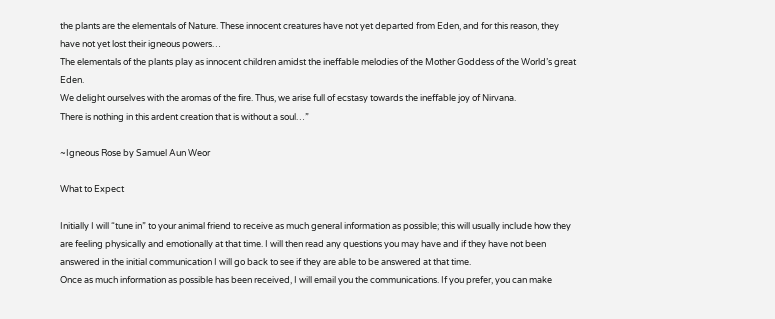the plants are the elementals of Nature. These innocent creatures have not yet departed from Eden, and for this reason, they have not yet lost their igneous powers…
The elementals of the plants play as innocent children amidst the ineffable melodies of the Mother Goddess of the World’s great Eden.
We delight ourselves with the aromas of the fire. Thus, we arise full of ecstasy towards the ineffable joy of Nirvana.
There is nothing in this ardent creation that is without a soul…”

~Igneous Rose by Samuel Aun Weor

What to Expect

Initially I will “tune in” to your animal friend to receive as much general information as possible; this will usually include how they are feeling physically and emotionally at that time. I will then read any questions you may have and if they have not been answered in the initial communication I will go back to see if they are able to be answered at that time.
Once as much information as possible has been received, I will email you the communications. If you prefer, you can make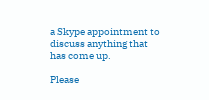a Skype appointment to discuss anything that has come up.

Please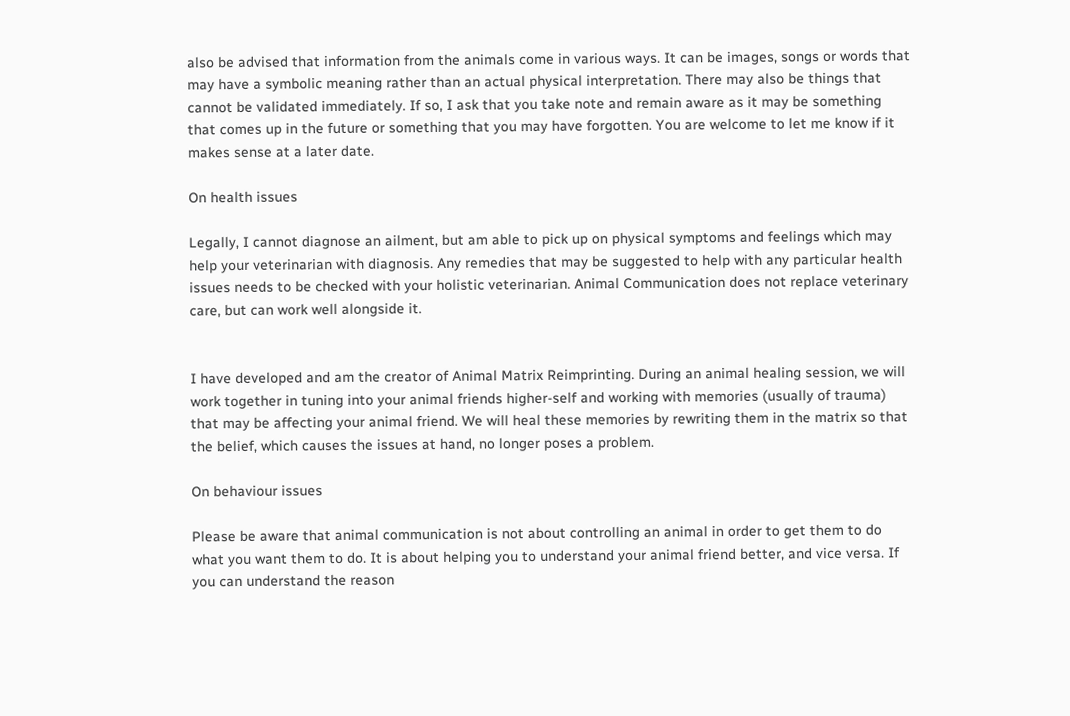also be advised that information from the animals come in various ways. It can be images, songs or words that may have a symbolic meaning rather than an actual physical interpretation. There may also be things that cannot be validated immediately. If so, I ask that you take note and remain aware as it may be something that comes up in the future or something that you may have forgotten. You are welcome to let me know if it makes sense at a later date.

On health issues

Legally, I cannot diagnose an ailment, but am able to pick up on physical symptoms and feelings which may help your veterinarian with diagnosis. Any remedies that may be suggested to help with any particular health issues needs to be checked with your holistic veterinarian. Animal Communication does not replace veterinary care, but can work well alongside it.


I have developed and am the creator of Animal Matrix Reimprinting. During an animal healing session, we will work together in tuning into your animal friends higher-self and working with memories (usually of trauma) that may be affecting your animal friend. We will heal these memories by rewriting them in the matrix so that the belief, which causes the issues at hand, no longer poses a problem.

On behaviour issues

Please be aware that animal communication is not about controlling an animal in order to get them to do what you want them to do. It is about helping you to understand your animal friend better, and vice versa. If you can understand the reason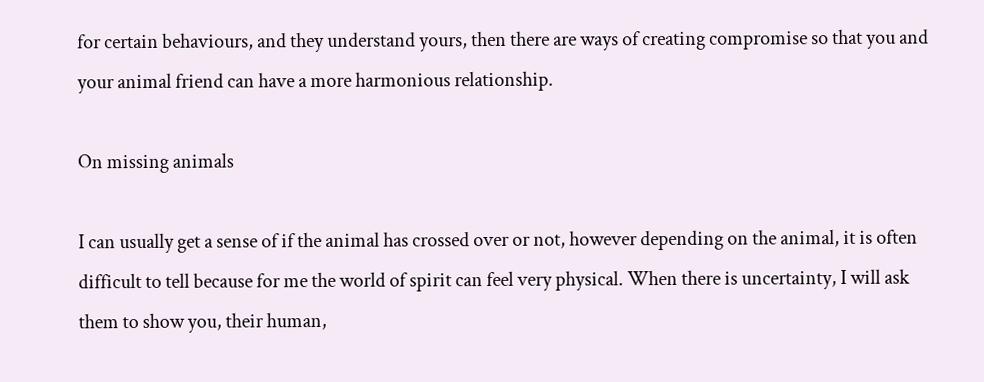for certain behaviours, and they understand yours, then there are ways of creating compromise so that you and your animal friend can have a more harmonious relationship.

On missing animals

I can usually get a sense of if the animal has crossed over or not, however depending on the animal, it is often difficult to tell because for me the world of spirit can feel very physical. When there is uncertainty, I will ask them to show you, their human,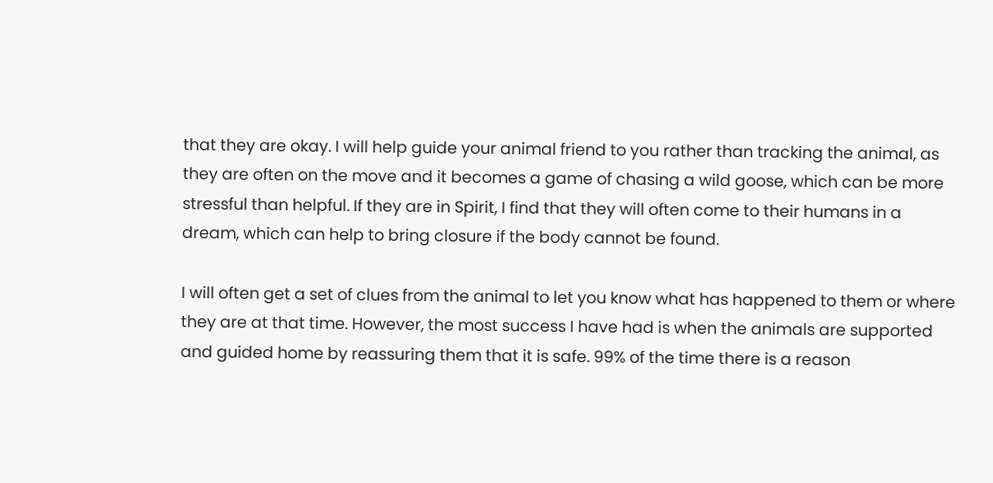that they are okay. I will help guide your animal friend to you rather than tracking the animal, as they are often on the move and it becomes a game of chasing a wild goose, which can be more stressful than helpful. If they are in Spirit, I find that they will often come to their humans in a dream, which can help to bring closure if the body cannot be found.

I will often get a set of clues from the animal to let you know what has happened to them or where they are at that time. However, the most success I have had is when the animals are supported and guided home by reassuring them that it is safe. 99% of the time there is a reason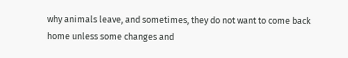why animals leave, and sometimes, they do not want to come back home unless some changes and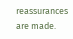reassurances are made.